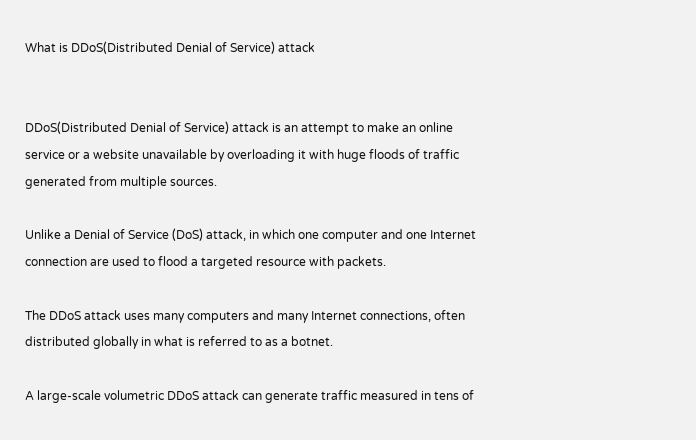What is DDoS(Distributed Denial of Service) attack


DDoS(Distributed Denial of Service) attack is an attempt to make an online service or a website unavailable by overloading it with huge floods of traffic generated from multiple sources.

Unlike a Denial of Service (DoS) attack, in which one computer and one Internet connection are used to flood a targeted resource with packets.

The DDoS attack uses many computers and many Internet connections, often distributed globally in what is referred to as a botnet.

A large-scale volumetric DDoS attack can generate traffic measured in tens of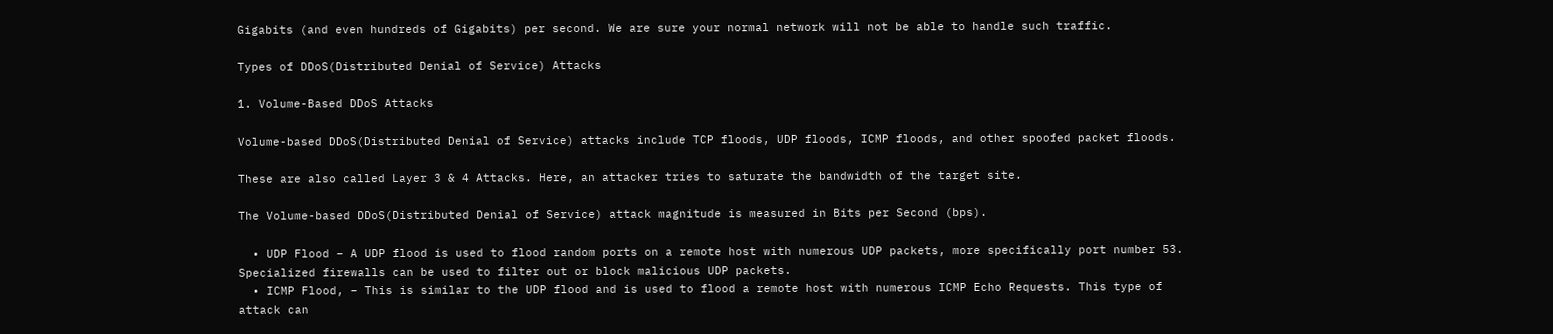Gigabits (and even hundreds of Gigabits) per second. We are sure your normal network will not be able to handle such traffic.

Types of DDoS(Distributed Denial of Service) Attacks

1. Volume-Based DDoS Attacks

Volume-based DDoS(Distributed Denial of Service) attacks include TCP floods, UDP floods, ICMP floods, and other spoofed packet floods.

These are also called Layer 3 & 4 Attacks. Here, an attacker tries to saturate the bandwidth of the target site.

The Volume-based DDoS(Distributed Denial of Service) attack magnitude is measured in Bits per Second (bps).

  • UDP Flood − A UDP flood is used to flood random ports on a remote host with numerous UDP packets, more specifically port number 53. Specialized firewalls can be used to filter out or block malicious UDP packets.
  • ICMP Flood, − This is similar to the UDP flood and is used to flood a remote host with numerous ICMP Echo Requests. This type of attack can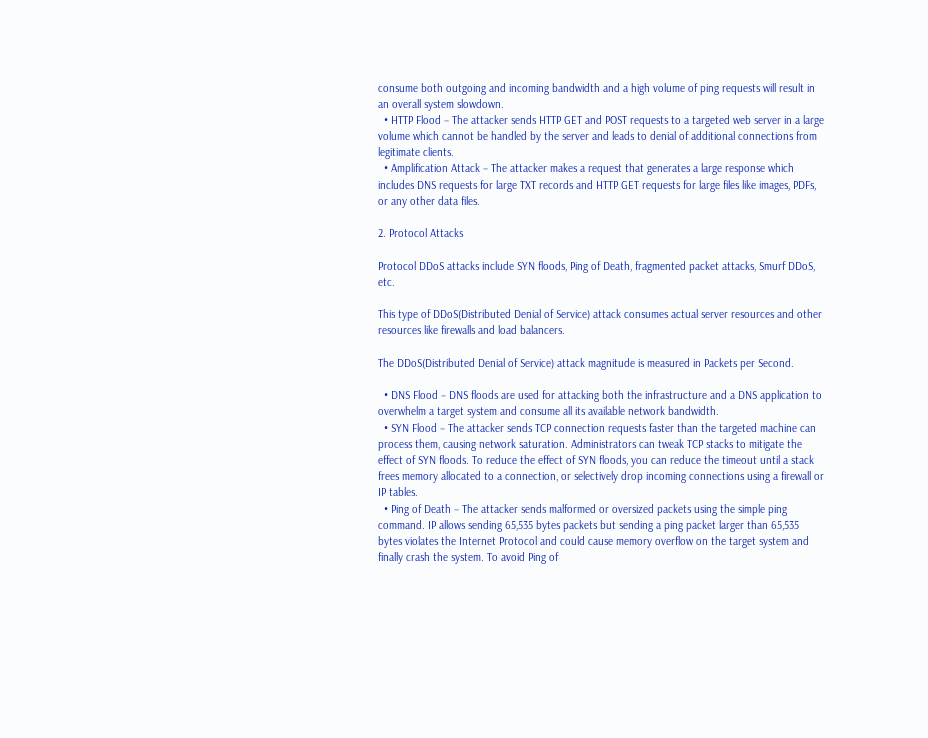consume both outgoing and incoming bandwidth and a high volume of ping requests will result in an overall system slowdown.
  • HTTP Flood − The attacker sends HTTP GET and POST requests to a targeted web server in a large volume which cannot be handled by the server and leads to denial of additional connections from legitimate clients.
  • Amplification Attack − The attacker makes a request that generates a large response which includes DNS requests for large TXT records and HTTP GET requests for large files like images, PDFs, or any other data files.

2. Protocol Attacks

Protocol DDoS attacks include SYN floods, Ping of Death, fragmented packet attacks, Smurf DDoS, etc.

This type of DDoS(Distributed Denial of Service) attack consumes actual server resources and other resources like firewalls and load balancers.

The DDoS(Distributed Denial of Service) attack magnitude is measured in Packets per Second.

  • DNS Flood − DNS floods are used for attacking both the infrastructure and a DNS application to overwhelm a target system and consume all its available network bandwidth.
  • SYN Flood − The attacker sends TCP connection requests faster than the targeted machine can process them, causing network saturation. Administrators can tweak TCP stacks to mitigate the effect of SYN floods. To reduce the effect of SYN floods, you can reduce the timeout until a stack frees memory allocated to a connection, or selectively drop incoming connections using a firewall or IP tables.
  • Ping of Death − The attacker sends malformed or oversized packets using the simple ping command. IP allows sending 65,535 bytes packets but sending a ping packet larger than 65,535 bytes violates the Internet Protocol and could cause memory overflow on the target system and finally crash the system. To avoid Ping of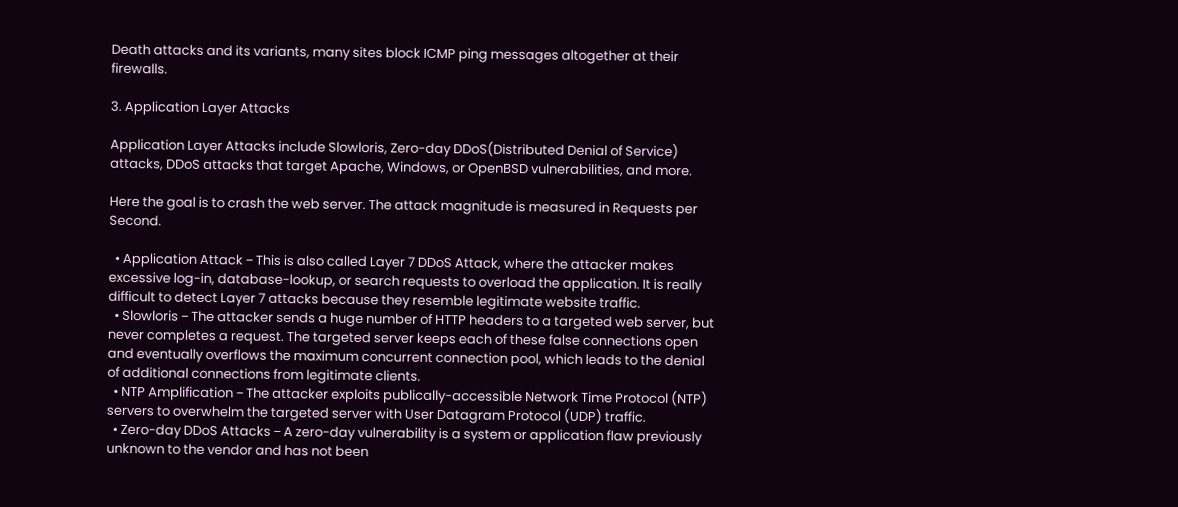Death attacks and its variants, many sites block ICMP ping messages altogether at their firewalls.

3. Application Layer Attacks

Application Layer Attacks include Slowloris, Zero-day DDoS(Distributed Denial of Service) attacks, DDoS attacks that target Apache, Windows, or OpenBSD vulnerabilities, and more.

Here the goal is to crash the web server. The attack magnitude is measured in Requests per Second.

  • Application Attack − This is also called Layer 7 DDoS Attack, where the attacker makes excessive log-in, database-lookup, or search requests to overload the application. It is really difficult to detect Layer 7 attacks because they resemble legitimate website traffic.
  • Slowloris − The attacker sends a huge number of HTTP headers to a targeted web server, but never completes a request. The targeted server keeps each of these false connections open and eventually overflows the maximum concurrent connection pool, which leads to the denial of additional connections from legitimate clients.
  • NTP Amplification − The attacker exploits publically-accessible Network Time Protocol (NTP) servers to overwhelm the targeted server with User Datagram Protocol (UDP) traffic.
  • Zero-day DDoS Attacks − A zero-day vulnerability is a system or application flaw previously unknown to the vendor and has not been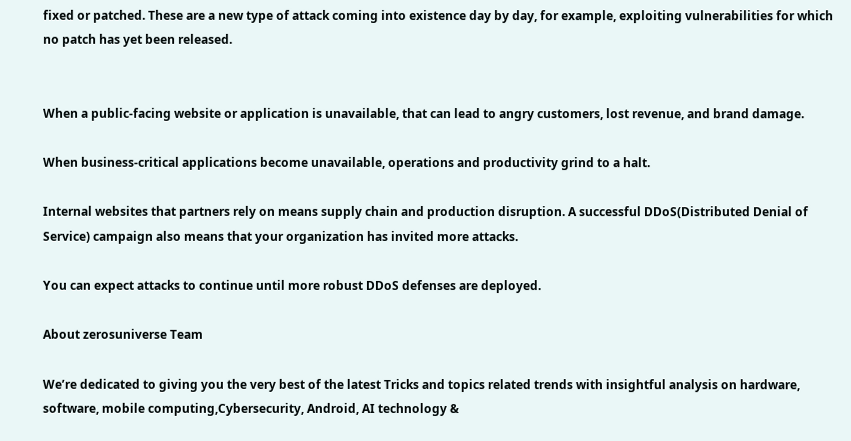fixed or patched. These are a new type of attack coming into existence day by day, for example, exploiting vulnerabilities for which no patch has yet been released.


When a public-facing website or application is unavailable, that can lead to angry customers, lost revenue, and brand damage.

When business-critical applications become unavailable, operations and productivity grind to a halt.

Internal websites that partners rely on means supply chain and production disruption. A successful DDoS(Distributed Denial of Service) campaign also means that your organization has invited more attacks.

You can expect attacks to continue until more robust DDoS defenses are deployed.

About zerosuniverse Team

We’re dedicated to giving you the very best of the latest Tricks and topics related trends with insightful analysis on hardware, software, mobile computing,Cybersecurity, Android, AI technology &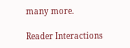many more.

Reader Interactions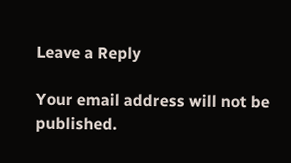Leave a Reply

Your email address will not be published.